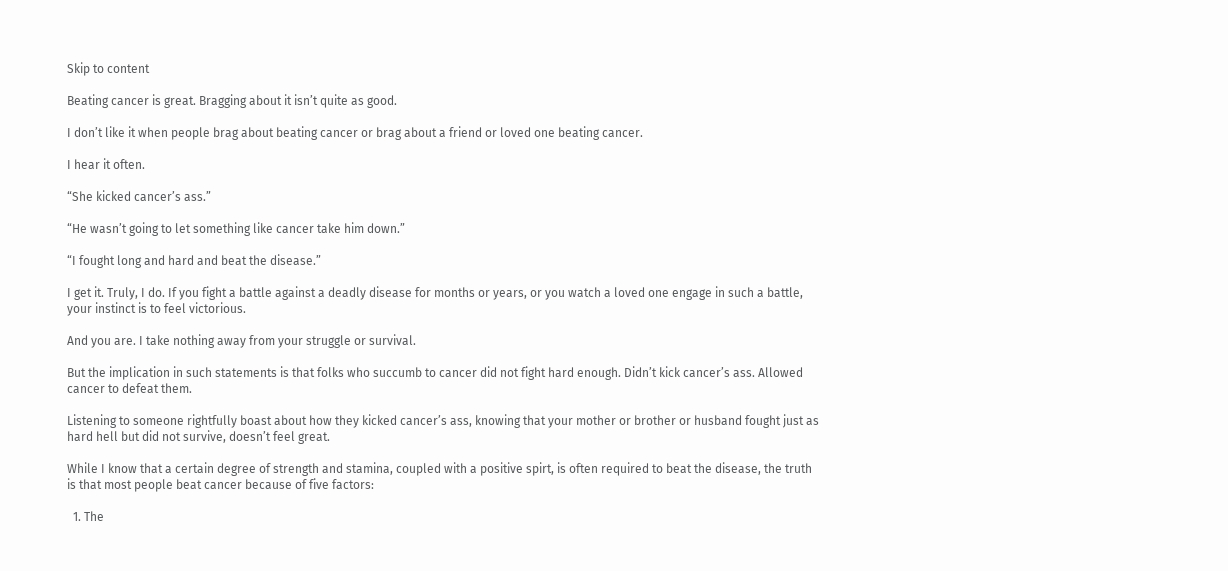Skip to content

Beating cancer is great. Bragging about it isn’t quite as good.

I don’t like it when people brag about beating cancer or brag about a friend or loved one beating cancer.

I hear it often.

“She kicked cancer’s ass.”

“He wasn’t going to let something like cancer take him down.”

“I fought long and hard and beat the disease.”

I get it. Truly, I do. If you fight a battle against a deadly disease for months or years, or you watch a loved one engage in such a battle, your instinct is to feel victorious.

And you are. I take nothing away from your struggle or survival.

But the implication in such statements is that folks who succumb to cancer did not fight hard enough. Didn’t kick cancer’s ass. Allowed cancer to defeat them.

Listening to someone rightfully boast about how they kicked cancer’s ass, knowing that your mother or brother or husband fought just as hard hell but did not survive, doesn’t feel great.

While I know that a certain degree of strength and stamina, coupled with a positive spirt, is often required to beat the disease, the truth is that most people beat cancer because of five factors:

  1. The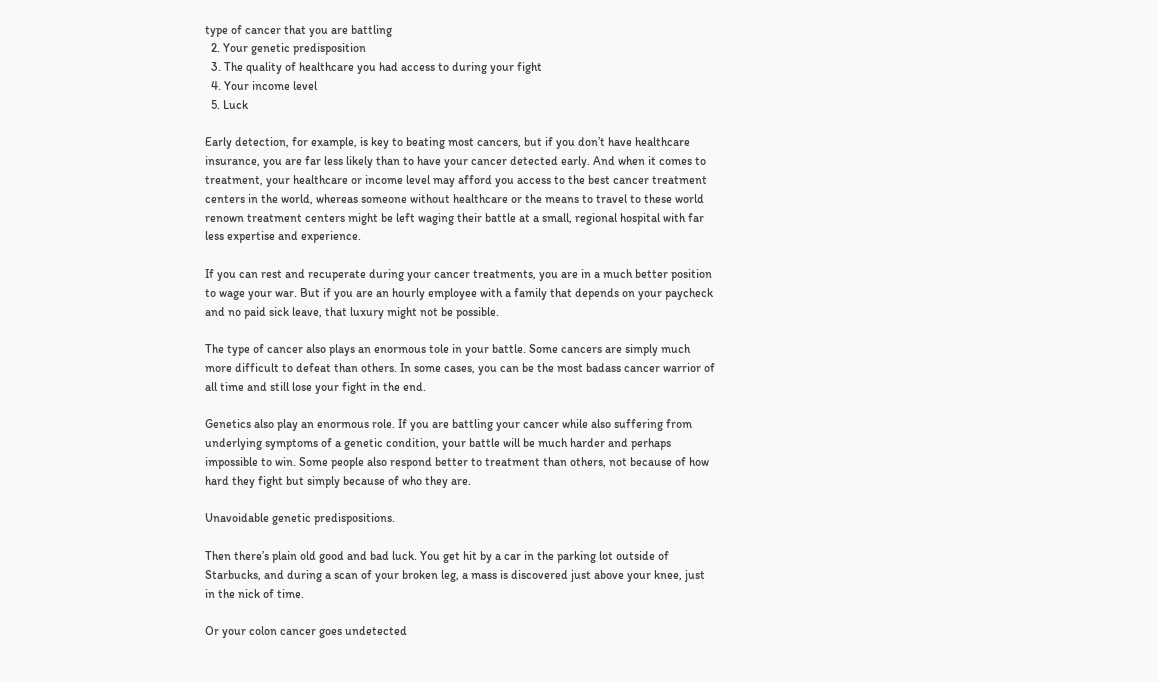type of cancer that you are battling
  2. Your genetic predisposition
  3. The quality of healthcare you had access to during your fight
  4. Your income level
  5. Luck

Early detection, for example, is key to beating most cancers, but if you don’t have healthcare insurance, you are far less likely than to have your cancer detected early. And when it comes to treatment, your healthcare or income level may afford you access to the best cancer treatment centers in the world, whereas someone without healthcare or the means to travel to these world renown treatment centers might be left waging their battle at a small, regional hospital with far less expertise and experience.

If you can rest and recuperate during your cancer treatments, you are in a much better position to wage your war. But if you are an hourly employee with a family that depends on your paycheck and no paid sick leave, that luxury might not be possible.

The type of cancer also plays an enormous tole in your battle. Some cancers are simply much more difficult to defeat than others. In some cases, you can be the most badass cancer warrior of all time and still lose your fight in the end.

Genetics also play an enormous role. If you are battling your cancer while also suffering from underlying symptoms of a genetic condition, your battle will be much harder and perhaps impossible to win. Some people also respond better to treatment than others, not because of how hard they fight but simply because of who they are.

Unavoidable genetic predispositions.

Then there’s plain old good and bad luck. You get hit by a car in the parking lot outside of Starbucks, and during a scan of your broken leg, a mass is discovered just above your knee, just in the nick of time.

Or your colon cancer goes undetected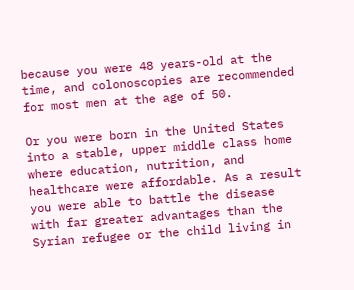because you were 48 years-old at the time, and colonoscopies are recommended for most men at the age of 50.

Or you were born in the United States into a stable, upper middle class home where education, nutrition, and healthcare were affordable. As a result you were able to battle the disease with far greater advantages than the Syrian refugee or the child living in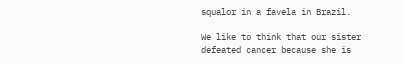squalor in a favela in Brazil.

We like to think that our sister defeated cancer because she is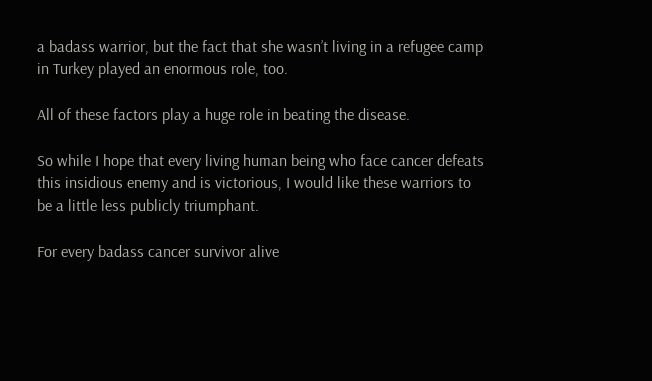a badass warrior, but the fact that she wasn’t living in a refugee camp in Turkey played an enormous role, too.

All of these factors play a huge role in beating the disease.

So while I hope that every living human being who face cancer defeats this insidious enemy and is victorious, I would like these warriors to be a little less publicly triumphant.

For every badass cancer survivor alive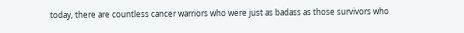today, there are countless cancer warriors who were just as badass as those survivors who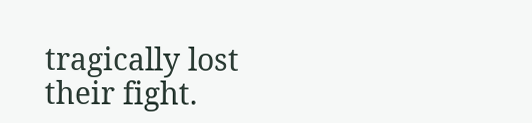tragically lost their fight.